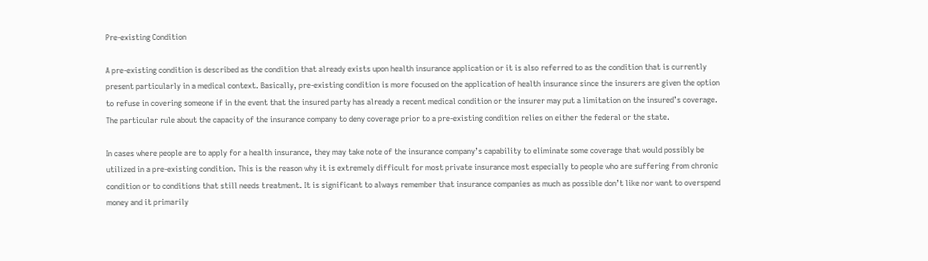Pre-existing Condition

A pre-existing condition is described as the condition that already exists upon health insurance application or it is also referred to as the condition that is currently present particularly in a medical context. Basically, pre-existing condition is more focused on the application of health insurance since the insurers are given the option to refuse in covering someone if in the event that the insured party has already a recent medical condition or the insurer may put a limitation on the insured’s coverage. The particular rule about the capacity of the insurance company to deny coverage prior to a pre-existing condition relies on either the federal or the state.

In cases where people are to apply for a health insurance, they may take note of the insurance company’s capability to eliminate some coverage that would possibly be utilized in a pre-existing condition. This is the reason why it is extremely difficult for most private insurance most especially to people who are suffering from chronic condition or to conditions that still needs treatment. It is significant to always remember that insurance companies as much as possible don’t like nor want to overspend money and it primarily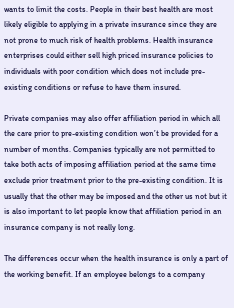wants to limit the costs. People in their best health are most likely eligible to applying in a private insurance since they are not prone to much risk of health problems. Health insurance enterprises could either sell high priced insurance policies to individuals with poor condition which does not include pre-existing conditions or refuse to have them insured.

Private companies may also offer affiliation period in which all the care prior to pre-existing condition won’t be provided for a number of months. Companies typically are not permitted to take both acts of imposing affiliation period at the same time exclude prior treatment prior to the pre-existing condition. It is usually that the other may be imposed and the other us not but it is also important to let people know that affiliation period in an insurance company is not really long.

The differences occur when the health insurance is only a part of the working benefit. If an employee belongs to a company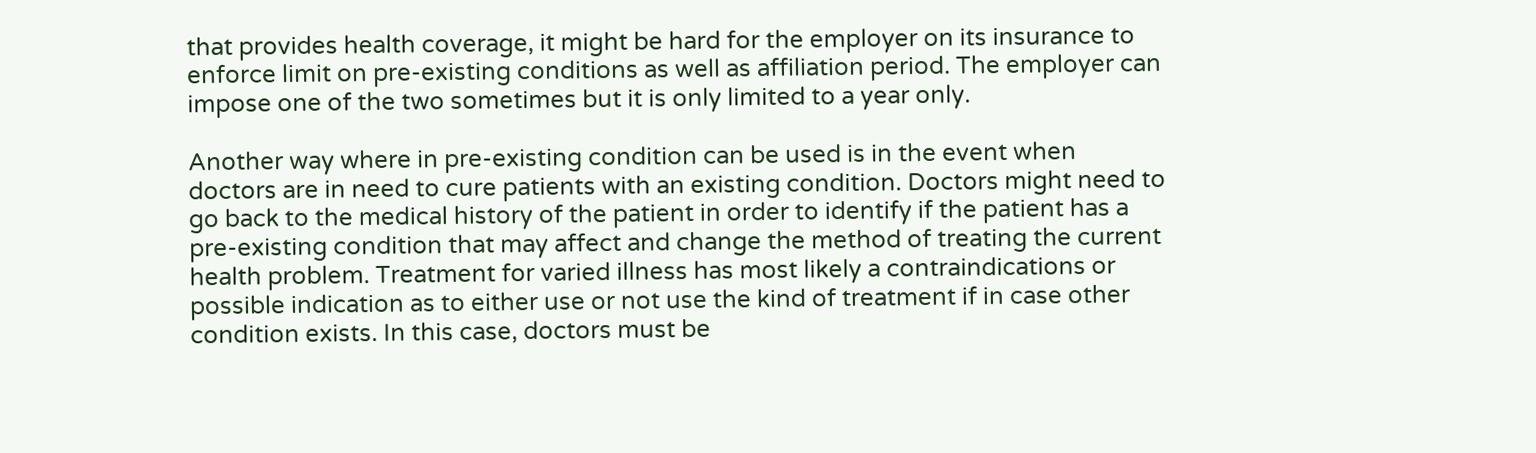that provides health coverage, it might be hard for the employer on its insurance to enforce limit on pre-existing conditions as well as affiliation period. The employer can impose one of the two sometimes but it is only limited to a year only.

Another way where in pre-existing condition can be used is in the event when doctors are in need to cure patients with an existing condition. Doctors might need to go back to the medical history of the patient in order to identify if the patient has a pre-existing condition that may affect and change the method of treating the current health problem. Treatment for varied illness has most likely a contraindications or possible indication as to either use or not use the kind of treatment if in case other condition exists. In this case, doctors must be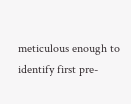meticulous enough to identify first pre-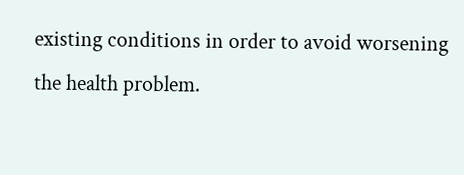existing conditions in order to avoid worsening the health problem.